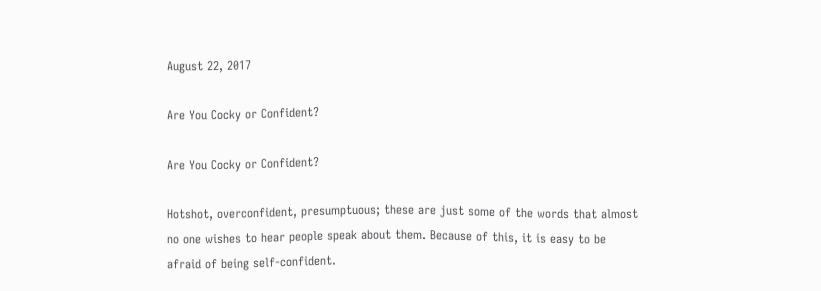August 22, 2017

Are You Cocky or Confident?

Are You Cocky or Confident?

Hotshot, overconfident, presumptuous; these are just some of the words that almost no one wishes to hear people speak about them. Because of this, it is easy to be afraid of being self-confident.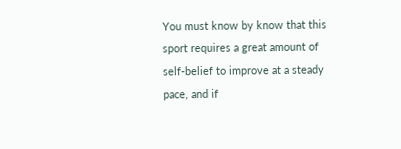You must know by know that this sport requires a great amount of self-belief to improve at a steady pace, and if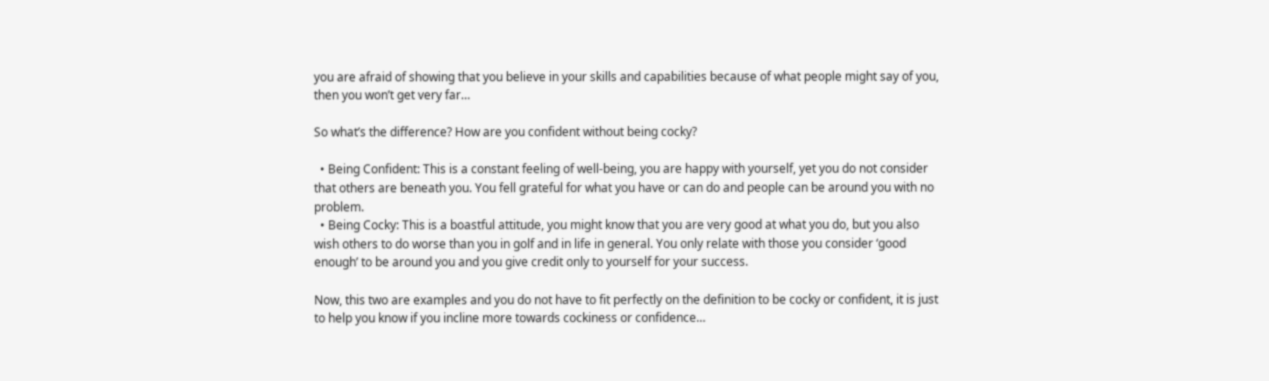you are afraid of showing that you believe in your skills and capabilities because of what people might say of you, then you won’t get very far…

So what’s the difference? How are you confident without being cocky?

  • Being Confident: This is a constant feeling of well-being, you are happy with yourself, yet you do not consider that others are beneath you. You fell grateful for what you have or can do and people can be around you with no problem.
  • Being Cocky: This is a boastful attitude, you might know that you are very good at what you do, but you also wish others to do worse than you in golf and in life in general. You only relate with those you consider ‘good enough’ to be around you and you give credit only to yourself for your success.

Now, this two are examples and you do not have to fit perfectly on the definition to be cocky or confident, it is just to help you know if you incline more towards cockiness or confidence…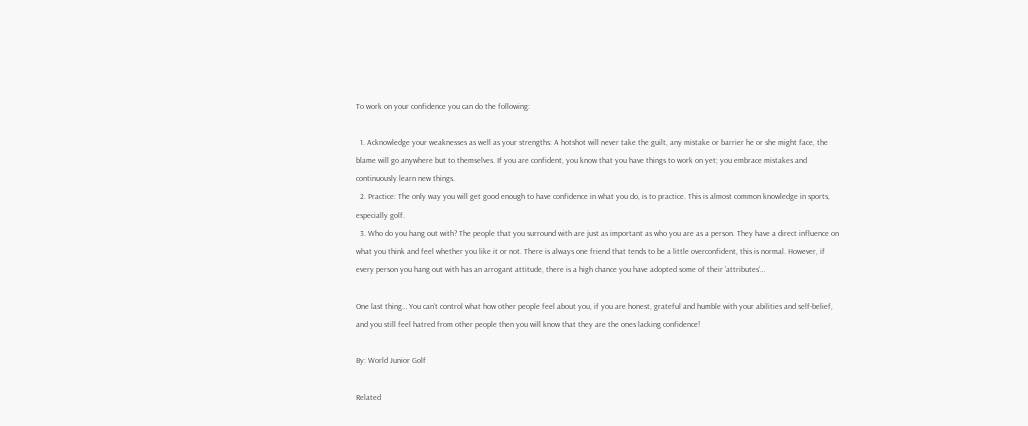To work on your confidence you can do the following:

  1. Acknowledge your weaknesses as well as your strengths: A hotshot will never take the guilt, any mistake or barrier he or she might face, the blame will go anywhere but to themselves. If you are confident, you know that you have things to work on yet; you embrace mistakes and continuously learn new things.
  2. Practice: The only way you will get good enough to have confidence in what you do, is to practice. This is almost common knowledge in sports, especially golf.
  3. Who do you hang out with? The people that you surround with are just as important as who you are as a person. They have a direct influence on what you think and feel whether you like it or not. There is always one friend that tends to be a little overconfident, this is normal. However, if every person you hang out with has an arrogant attitude, there is a high chance you have adopted some of their ‘attributes’…

One last thing… You can’t control what how other people feel about you, if you are honest, grateful and humble with your abilities and self-belief, and you still feel hatred from other people then you will know that they are the ones lacking confidence!

By: World Junior Golf

Related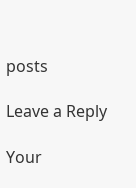posts

Leave a Reply

Your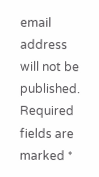email address will not be published. Required fields are marked *